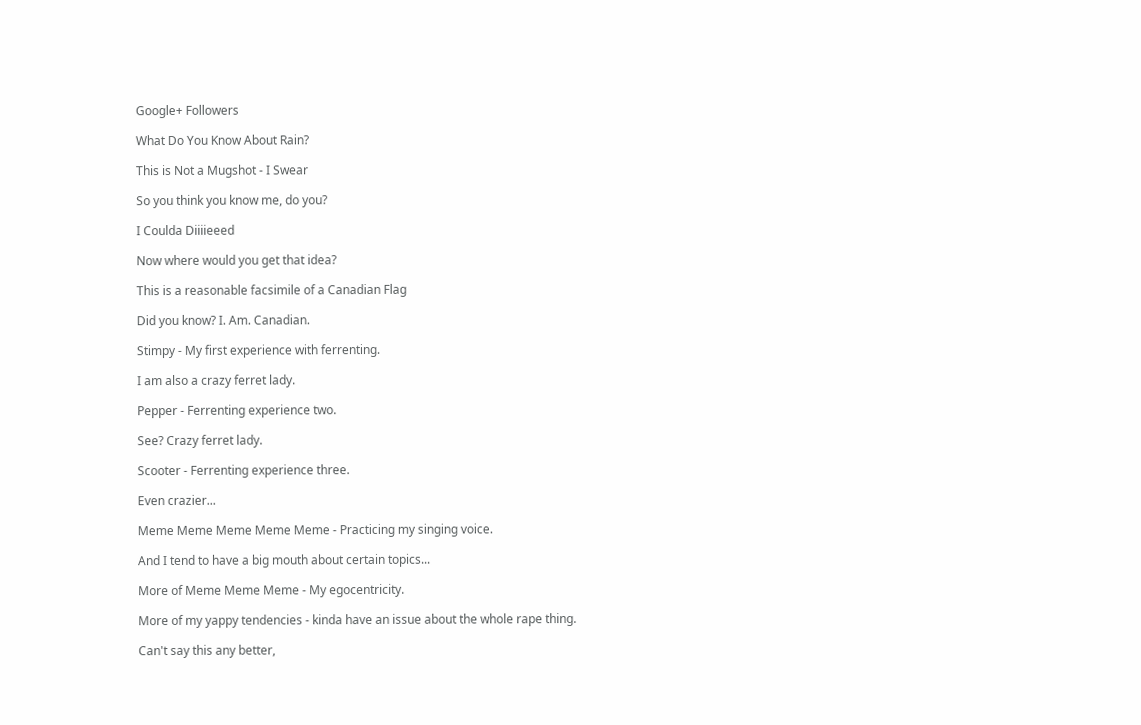Google+ Followers

What Do You Know About Rain?

This is Not a Mugshot - I Swear

So you think you know me, do you?

I Coulda Diiiieeed

Now where would you get that idea?

This is a reasonable facsimile of a Canadian Flag

Did you know? I. Am. Canadian.

Stimpy - My first experience with ferrenting.

I am also a crazy ferret lady.

Pepper - Ferrenting experience two.

See? Crazy ferret lady.

Scooter - Ferrenting experience three.

Even crazier...

Meme Meme Meme Meme Meme - Practicing my singing voice.

And I tend to have a big mouth about certain topics...

More of Meme Meme Meme - My egocentricity.

More of my yappy tendencies - kinda have an issue about the whole rape thing.

Can't say this any better,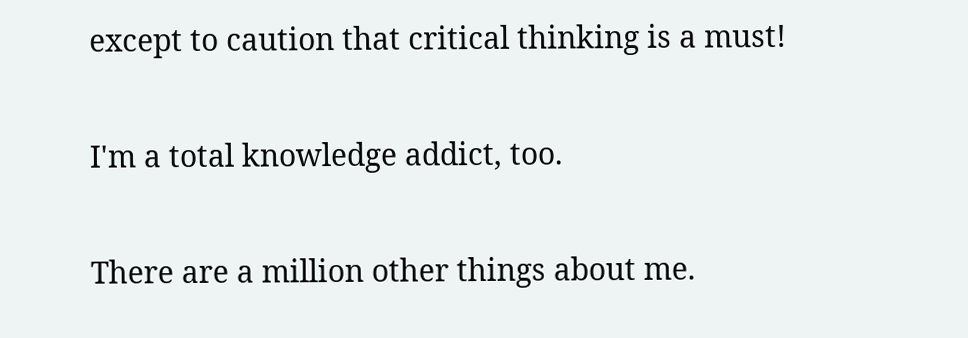except to caution that critical thinking is a must!

I'm a total knowledge addict, too.

There are a million other things about me.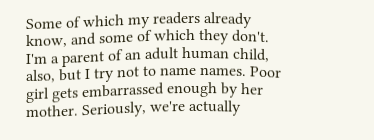Some of which my readers already know, and some of which they don't. I'm a parent of an adult human child, also, but I try not to name names. Poor girl gets embarrassed enough by her mother. Seriously, we're actually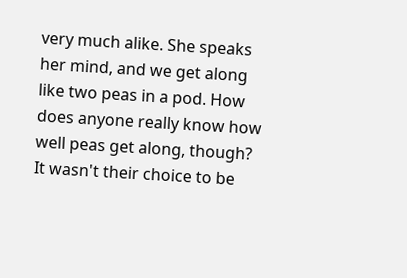very much alike. She speaks her mind, and we get along like two peas in a pod. How does anyone really know how well peas get along, though? It wasn't their choice to be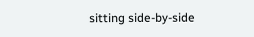sitting side-by-side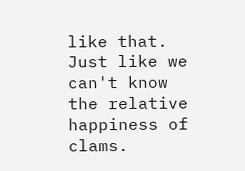like that. Just like we can't know the relative happiness of clams.